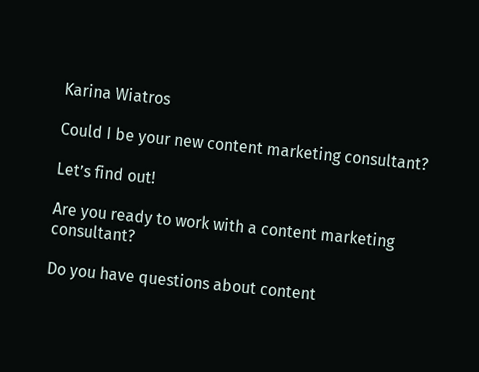Karina Wiatros

Could I be your new content marketing consultant?

Let’s find out!

Are you ready to work with a content marketing consultant?

Do you have questions about content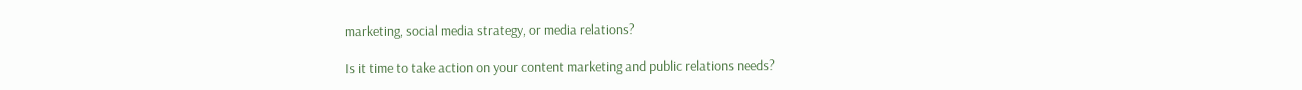marketing, social media strategy, or media relations?

Is it time to take action on your content marketing and public relations needs?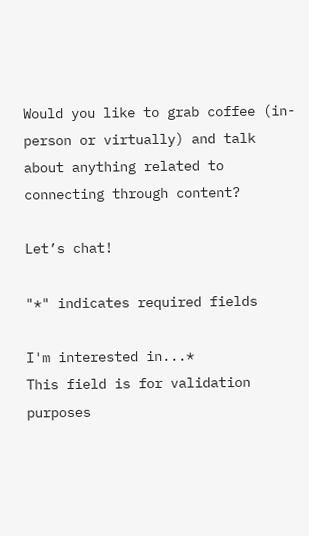Would you like to grab coffee (in-person or virtually) and talk about anything related to connecting through content?

Let’s chat!

"*" indicates required fields

I'm interested in...*
This field is for validation purposes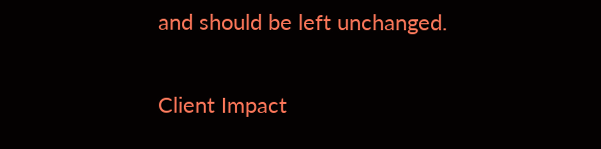and should be left unchanged.

Client Impact